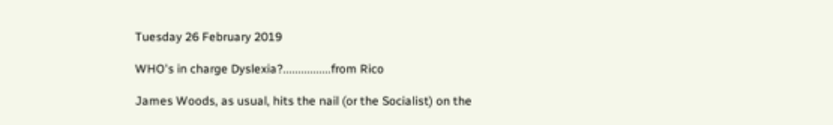Tuesday 26 February 2019

WHO's in charge Dyslexia?................from Rico

James Woods, as usual, hits the nail (or the Socialist) on the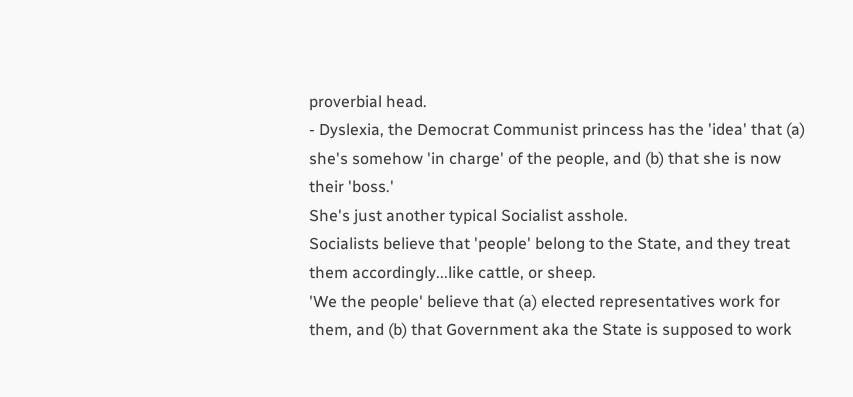proverbial head.
- Dyslexia, the Democrat Communist princess has the 'idea' that (a) she's somehow 'in charge' of the people, and (b) that she is now their 'boss.'
She's just another typical Socialist asshole.
Socialists believe that 'people' belong to the State, and they treat them accordingly...like cattle, or sheep.
'We the people' believe that (a) elected representatives work for them, and (b) that Government aka the State is supposed to work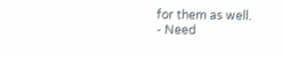for them as well.
- Need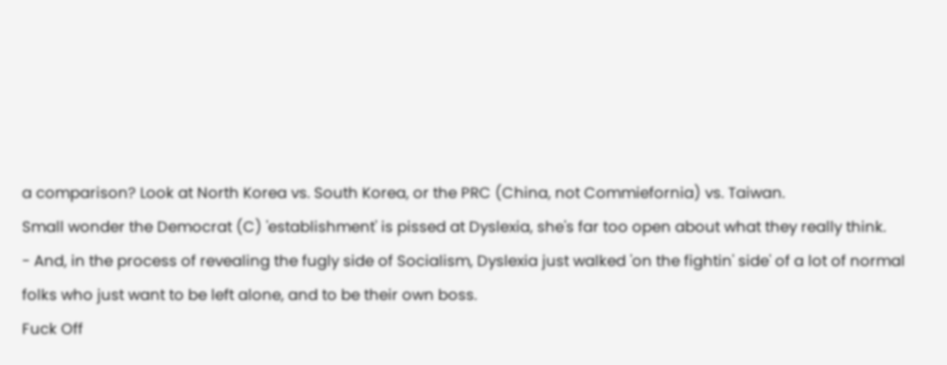a comparison? Look at North Korea vs. South Korea, or the PRC (China, not Commiefornia) vs. Taiwan.
Small wonder the Democrat (C) 'establishment' is pissed at Dyslexia, she's far too open about what they really think.
- And, in the process of revealing the fugly side of Socialism, Dyslexia just walked 'on the fightin' side' of a lot of normal folks who just want to be left alone, and to be their own boss.
Fuck Off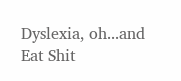Dyslexia, oh...and Eat Shit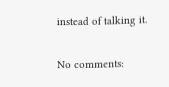instead of talking it.

No comments: